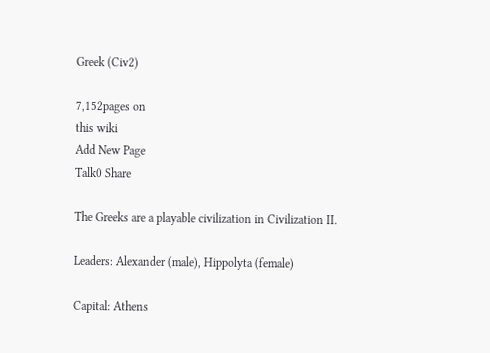Greek (Civ2)

7,152pages on
this wiki
Add New Page
Talk0 Share

The Greeks are a playable civilization in Civilization II.

Leaders: Alexander (male), Hippolyta (female)

Capital: Athens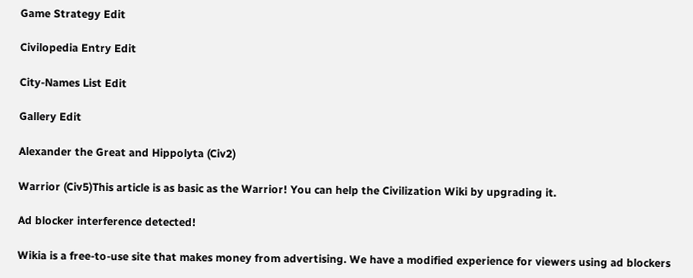Game Strategy Edit

Civilopedia Entry Edit

City-Names List Edit

Gallery Edit

Alexander the Great and Hippolyta (Civ2)

Warrior (Civ5)This article is as basic as the Warrior! You can help the Civilization Wiki by upgrading it.

Ad blocker interference detected!

Wikia is a free-to-use site that makes money from advertising. We have a modified experience for viewers using ad blockers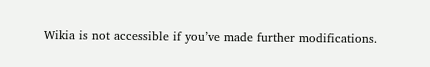Wikia is not accessible if you’ve made further modifications.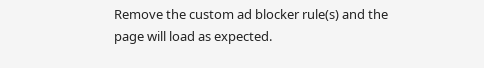Remove the custom ad blocker rule(s) and the page will load as expected.